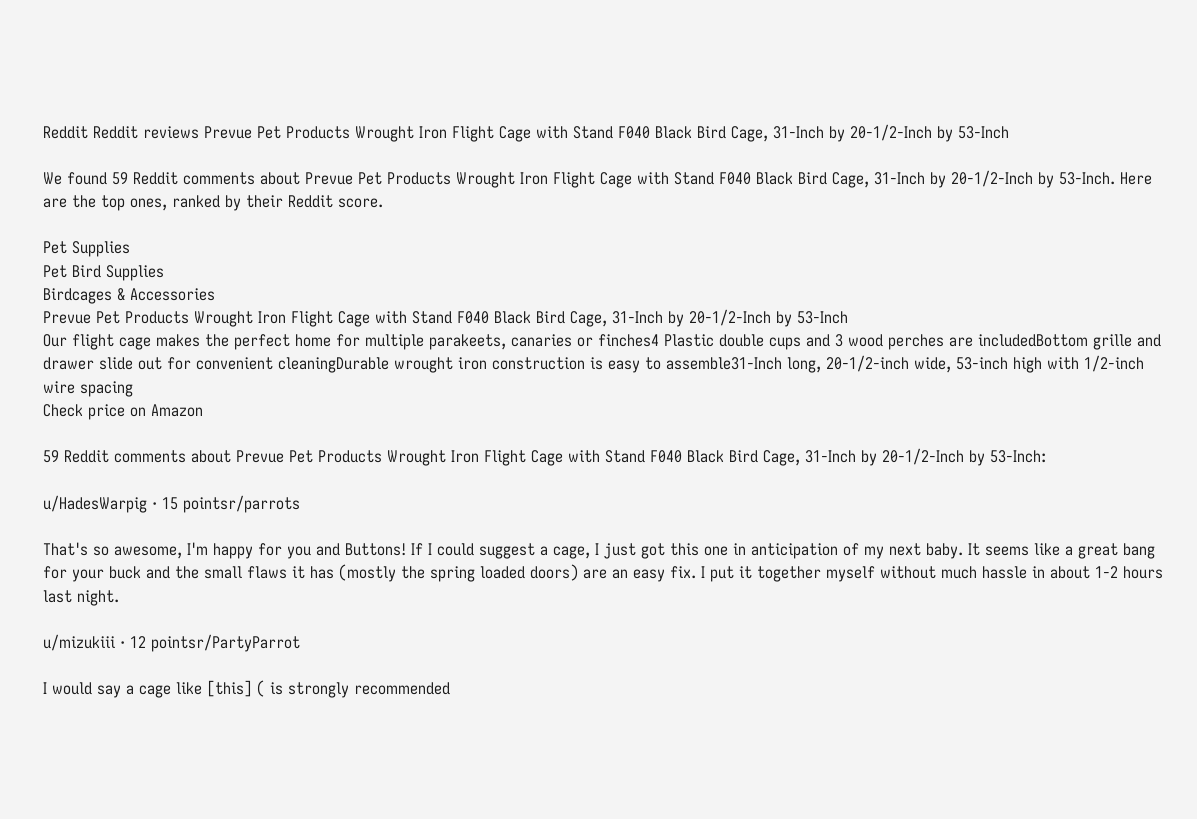Reddit Reddit reviews Prevue Pet Products Wrought Iron Flight Cage with Stand F040 Black Bird Cage, 31-Inch by 20-1/2-Inch by 53-Inch

We found 59 Reddit comments about Prevue Pet Products Wrought Iron Flight Cage with Stand F040 Black Bird Cage, 31-Inch by 20-1/2-Inch by 53-Inch. Here are the top ones, ranked by their Reddit score.

Pet Supplies
Pet Bird Supplies
Birdcages & Accessories
Prevue Pet Products Wrought Iron Flight Cage with Stand F040 Black Bird Cage, 31-Inch by 20-1/2-Inch by 53-Inch
Our flight cage makes the perfect home for multiple parakeets, canaries or finches4 Plastic double cups and 3 wood perches are includedBottom grille and drawer slide out for convenient cleaningDurable wrought iron construction is easy to assemble31-Inch long, 20-1/2-inch wide, 53-inch high with 1/2-inch wire spacing
Check price on Amazon

59 Reddit comments about Prevue Pet Products Wrought Iron Flight Cage with Stand F040 Black Bird Cage, 31-Inch by 20-1/2-Inch by 53-Inch:

u/HadesWarpig · 15 pointsr/parrots

That's so awesome, I'm happy for you and Buttons! If I could suggest a cage, I just got this one in anticipation of my next baby. It seems like a great bang for your buck and the small flaws it has (mostly the spring loaded doors) are an easy fix. I put it together myself without much hassle in about 1-2 hours last night.

u/mizukiii · 12 pointsr/PartyParrot

I would say a cage like [this] ( is strongly recommended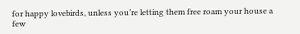for happy lovebirds, unless you’re letting them free roam your house a few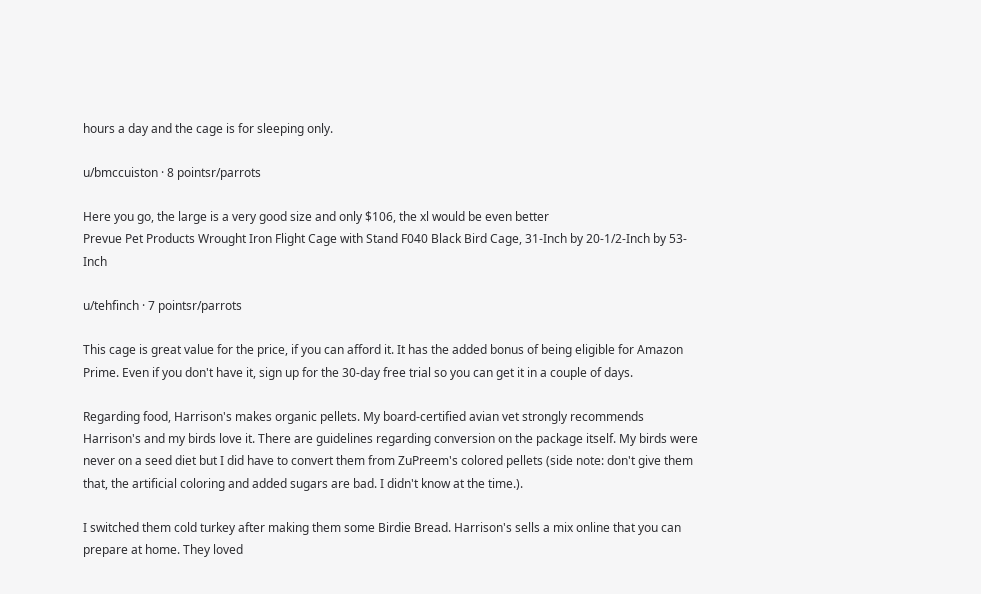hours a day and the cage is for sleeping only.

u/bmccuiston · 8 pointsr/parrots

Here you go, the large is a very good size and only $106, the xl would be even better
Prevue Pet Products Wrought Iron Flight Cage with Stand F040 Black Bird Cage, 31-Inch by 20-1/2-Inch by 53-Inch

u/tehfinch · 7 pointsr/parrots

This cage is great value for the price, if you can afford it. It has the added bonus of being eligible for Amazon Prime. Even if you don't have it, sign up for the 30-day free trial so you can get it in a couple of days.

Regarding food, Harrison's makes organic pellets. My board-certified avian vet strongly recommends Harrison's and my birds love it. There are guidelines regarding conversion on the package itself. My birds were never on a seed diet but I did have to convert them from ZuPreem's colored pellets (side note: don't give them that, the artificial coloring and added sugars are bad. I didn't know at the time.).

I switched them cold turkey after making them some Birdie Bread. Harrison's sells a mix online that you can prepare at home. They loved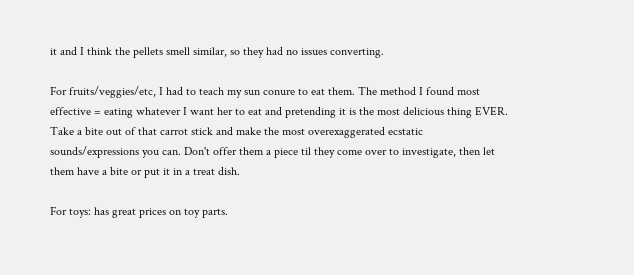it and I think the pellets smell similar, so they had no issues converting.

For fruits/veggies/etc, I had to teach my sun conure to eat them. The method I found most effective = eating whatever I want her to eat and pretending it is the most delicious thing EVER. Take a bite out of that carrot stick and make the most overexaggerated ecstatic sounds/expressions you can. Don't offer them a piece til they come over to investigate, then let them have a bite or put it in a treat dish.

For toys: has great prices on toy parts.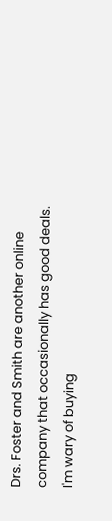Drs. Foster and Smith are another online company that occasionally has good deals. I'm wary of buying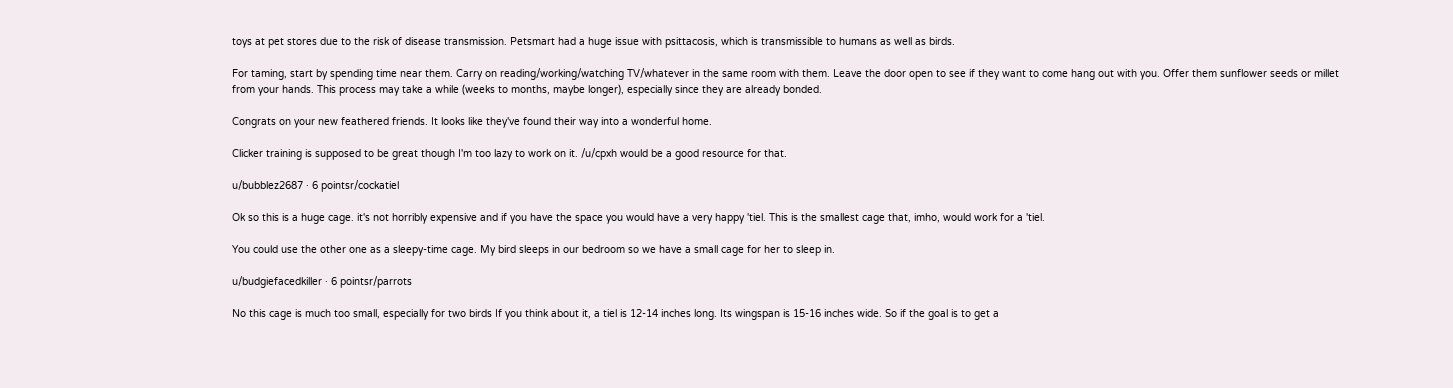toys at pet stores due to the risk of disease transmission. Petsmart had a huge issue with psittacosis, which is transmissible to humans as well as birds.

For taming, start by spending time near them. Carry on reading/working/watching TV/whatever in the same room with them. Leave the door open to see if they want to come hang out with you. Offer them sunflower seeds or millet from your hands. This process may take a while (weeks to months, maybe longer), especially since they are already bonded.

Congrats on your new feathered friends. It looks like they've found their way into a wonderful home.

Clicker training is supposed to be great though I'm too lazy to work on it. /u/cpxh would be a good resource for that.

u/bubblez2687 · 6 pointsr/cockatiel

Ok so this is a huge cage. it's not horribly expensive and if you have the space you would have a very happy 'tiel. This is the smallest cage that, imho, would work for a 'tiel.

You could use the other one as a sleepy-time cage. My bird sleeps in our bedroom so we have a small cage for her to sleep in.

u/budgiefacedkiller · 6 pointsr/parrots

No this cage is much too small, especially for two birds If you think about it, a tiel is 12-14 inches long. Its wingspan is 15-16 inches wide. So if the goal is to get a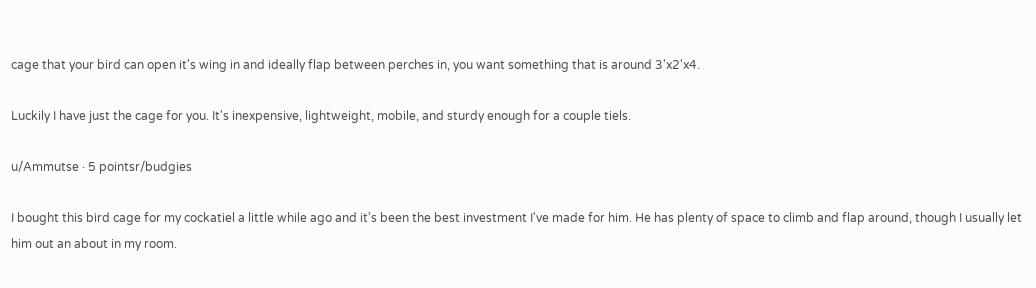cage that your bird can open it's wing in and ideally flap between perches in, you want something that is around 3'x2'x4.

Luckily I have just the cage for you. It's inexpensive, lightweight, mobile, and sturdy enough for a couple tiels.

u/Ammutse · 5 pointsr/budgies

I bought this bird cage for my cockatiel a little while ago and it's been the best investment I've made for him. He has plenty of space to climb and flap around, though I usually let him out an about in my room.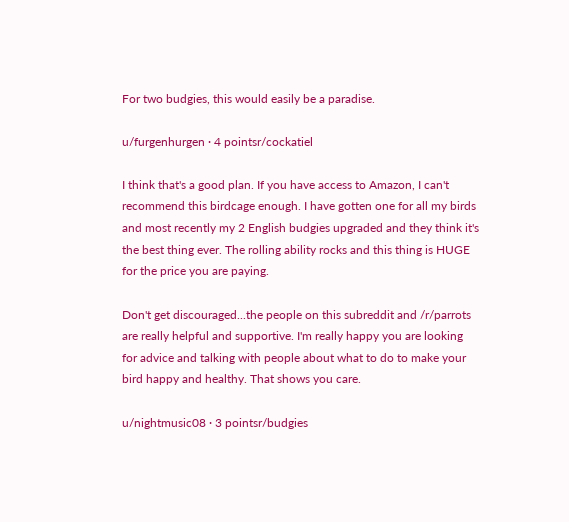For two budgies, this would easily be a paradise.

u/furgenhurgen · 4 pointsr/cockatiel

I think that's a good plan. If you have access to Amazon, I can't recommend this birdcage enough. I have gotten one for all my birds and most recently my 2 English budgies upgraded and they think it's the best thing ever. The rolling ability rocks and this thing is HUGE for the price you are paying.

Don't get discouraged...the people on this subreddit and /r/parrots are really helpful and supportive. I'm really happy you are looking for advice and talking with people about what to do to make your bird happy and healthy. That shows you care.

u/nightmusic08 · 3 pointsr/budgies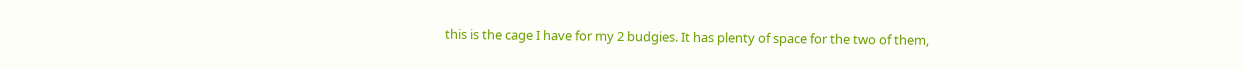this is the cage I have for my 2 budgies. It has plenty of space for the two of them,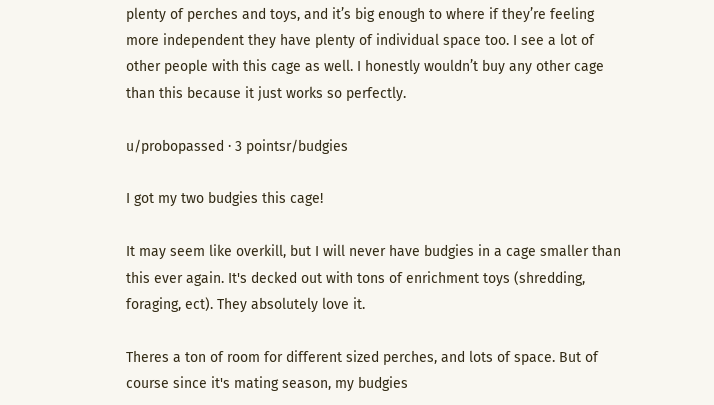plenty of perches and toys, and it’s big enough to where if they’re feeling more independent they have plenty of individual space too. I see a lot of other people with this cage as well. I honestly wouldn’t buy any other cage than this because it just works so perfectly.

u/probopassed · 3 pointsr/budgies

I got my two budgies this cage!

It may seem like overkill, but I will never have budgies in a cage smaller than this ever again. It's decked out with tons of enrichment toys (shredding, foraging, ect). They absolutely love it.

Theres a ton of room for different sized perches, and lots of space. But of course since it's mating season, my budgies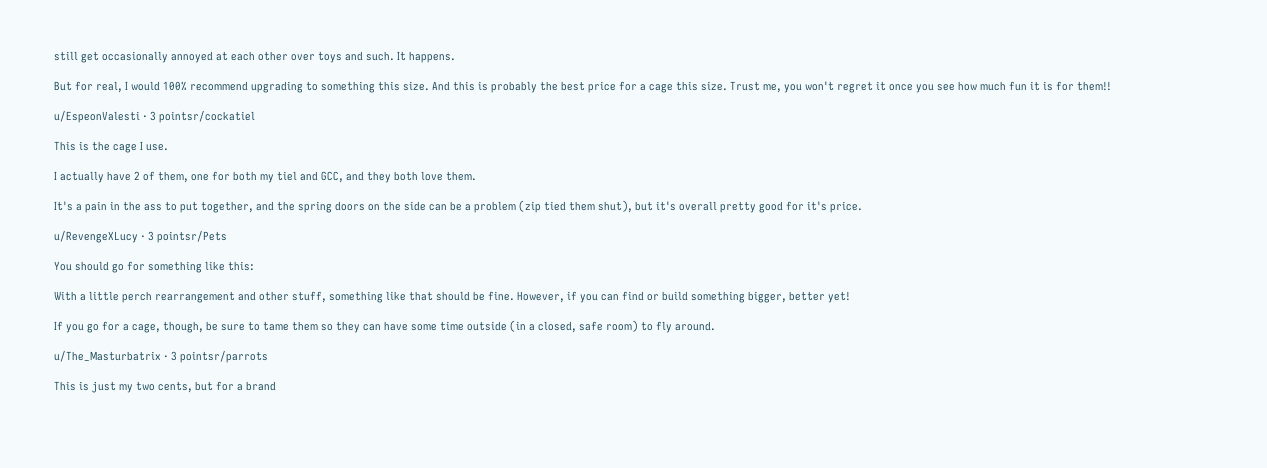still get occasionally annoyed at each other over toys and such. It happens.

But for real, I would 100% recommend upgrading to something this size. And this is probably the best price for a cage this size. Trust me, you won't regret it once you see how much fun it is for them!!

u/EspeonValesti · 3 pointsr/cockatiel

This is the cage I use.

I actually have 2 of them, one for both my tiel and GCC, and they both love them.

It's a pain in the ass to put together, and the spring doors on the side can be a problem (zip tied them shut), but it's overall pretty good for it's price.

u/RevengeXLucy · 3 pointsr/Pets

You should go for something like this:

With a little perch rearrangement and other stuff, something like that should be fine. However, if you can find or build something bigger, better yet!

If you go for a cage, though, be sure to tame them so they can have some time outside (in a closed, safe room) to fly around.

u/The_Masturbatrix · 3 pointsr/parrots

This is just my two cents, but for a brand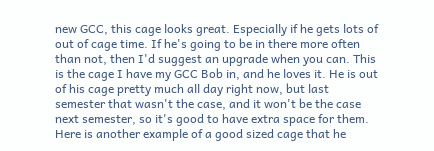new GCC, this cage looks great. Especially if he gets lots of out of cage time. If he's going to be in there more often than not, then I'd suggest an upgrade when you can. This is the cage I have my GCC Bob in, and he loves it. He is out of his cage pretty much all day right now, but last semester that wasn't the case, and it won't be the case next semester, so it's good to have extra space for them. Here is another example of a good sized cage that he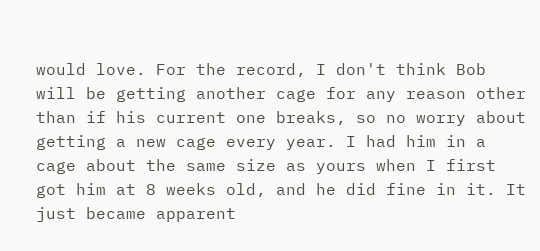would love. For the record, I don't think Bob will be getting another cage for any reason other than if his current one breaks, so no worry about getting a new cage every year. I had him in a cage about the same size as yours when I first got him at 8 weeks old, and he did fine in it. It just became apparent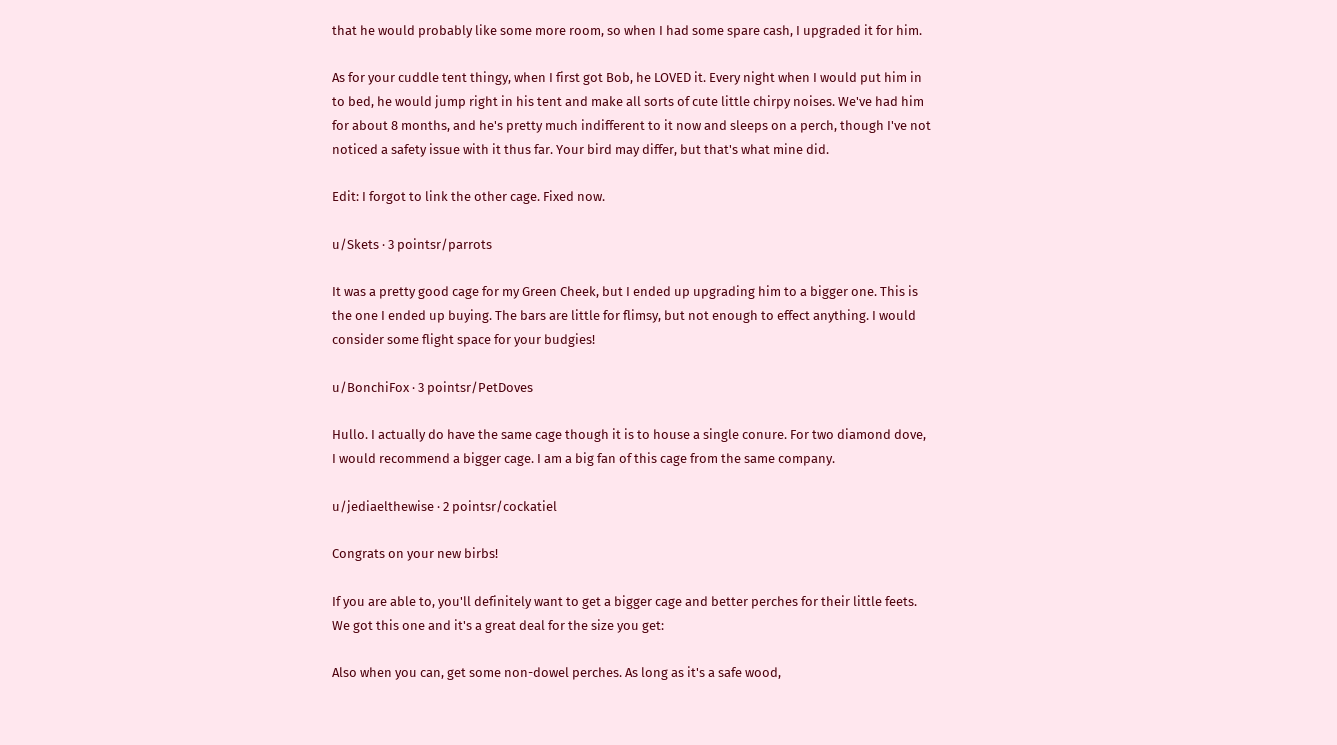that he would probably like some more room, so when I had some spare cash, I upgraded it for him.

As for your cuddle tent thingy, when I first got Bob, he LOVED it. Every night when I would put him in to bed, he would jump right in his tent and make all sorts of cute little chirpy noises. We've had him for about 8 months, and he's pretty much indifferent to it now and sleeps on a perch, though I've not noticed a safety issue with it thus far. Your bird may differ, but that's what mine did.

Edit: I forgot to link the other cage. Fixed now.

u/Skets · 3 pointsr/parrots

It was a pretty good cage for my Green Cheek, but I ended up upgrading him to a bigger one. This is the one I ended up buying. The bars are little for flimsy, but not enough to effect anything. I would consider some flight space for your budgies!

u/BonchiFox · 3 pointsr/PetDoves

Hullo. I actually do have the same cage though it is to house a single conure. For two diamond dove, I would recommend a bigger cage. I am a big fan of this cage from the same company.

u/jediaelthewise · 2 pointsr/cockatiel

Congrats on your new birbs!

If you are able to, you'll definitely want to get a bigger cage and better perches for their little feets. We got this one and it's a great deal for the size you get:

Also when you can, get some non-dowel perches. As long as it's a safe wood,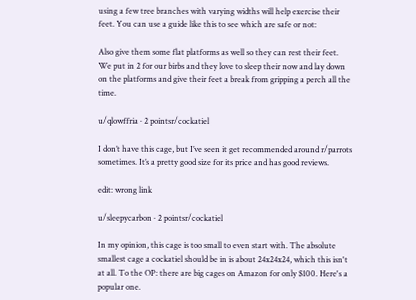using a few tree branches with varying widths will help exercise their feet. You can use a guide like this to see which are safe or not:

Also give them some flat platforms as well so they can rest their feet. We put in 2 for our birbs and they love to sleep their now and lay down on the platforms and give their feet a break from gripping a perch all the time.

u/qlowffria · 2 pointsr/cockatiel

I don’t have this cage, but I’ve seen it get recommended around r/parrots sometimes. It’s a pretty good size for its price and has good reviews.

edit: wrong link

u/sleepycarbon · 2 pointsr/cockatiel

In my opinion, this cage is too small to even start with. The absolute smallest cage a cockatiel should be in is about 24x24x24, which this isn't at all. To the OP: there are big cages on Amazon for only $100. Here's a popular one.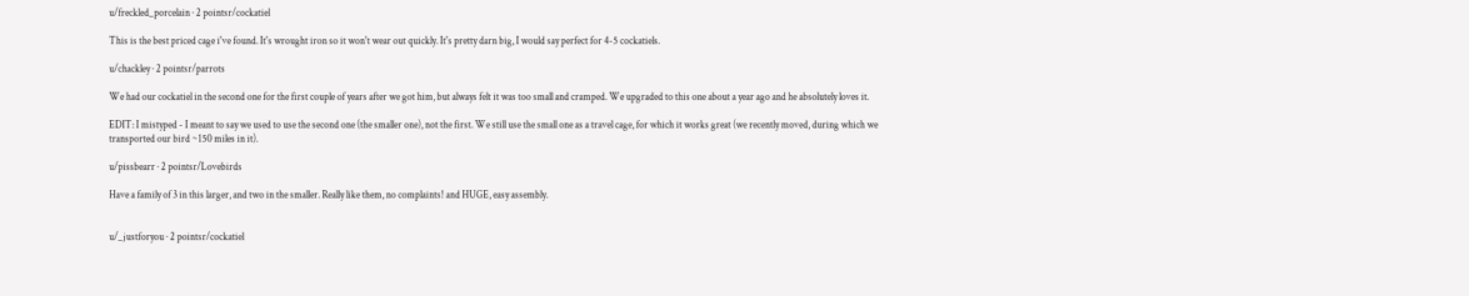u/freckled_porcelain · 2 pointsr/cockatiel

This is the best priced cage i've found. It's wrought iron so it won't wear out quickly. It's pretty darn big, I would say perfect for 4-5 cockatiels.

u/chackley · 2 pointsr/parrots

We had our cockatiel in the second one for the first couple of years after we got him, but always felt it was too small and cramped. We upgraded to this one about a year ago and he absolutely loves it.

EDIT: I mistyped - I meant to say we used to use the second one (the smaller one), not the first. We still use the small one as a travel cage, for which it works great (we recently moved, during which we transported our bird ~150 miles in it).

u/pissbearr · 2 pointsr/Lovebirds

Have a family of 3 in this larger, and two in the smaller. Really like them, no complaints! and HUGE, easy assembly.


u/_justforyou · 2 pointsr/cockatiel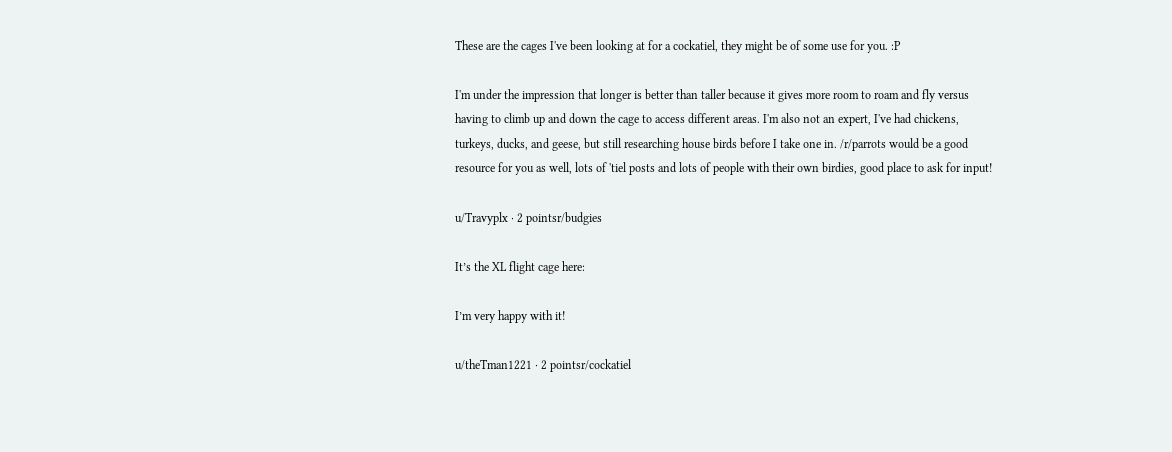These are the cages I've been looking at for a cockatiel, they might be of some use for you. :P

I'm under the impression that longer is better than taller because it gives more room to roam and fly versus having to climb up and down the cage to access different areas. I'm also not an expert, I've had chickens, turkeys, ducks, and geese, but still researching house birds before I take one in. /r/parrots would be a good resource for you as well, lots of 'tiel posts and lots of people with their own birdies, good place to ask for input!

u/Travyplx · 2 pointsr/budgies

It’s the XL flight cage here:

I’m very happy with it!

u/theTman1221 · 2 pointsr/cockatiel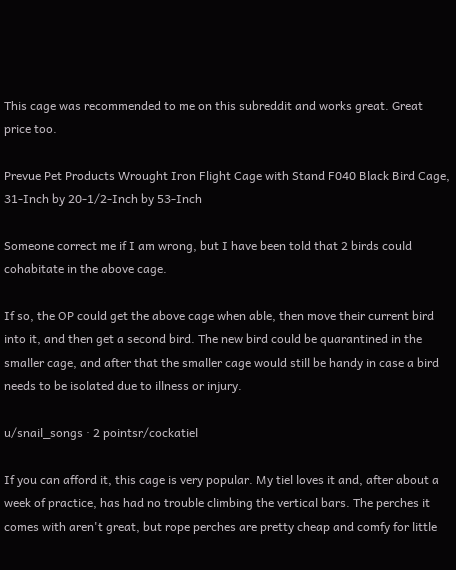This cage was recommended to me on this subreddit and works great. Great price too.

Prevue Pet Products Wrought Iron Flight Cage with Stand F040 Black Bird Cage, 31-Inch by 20-1/2-Inch by 53-Inch

Someone correct me if I am wrong, but I have been told that 2 birds could cohabitate in the above cage.

If so, the OP could get the above cage when able, then move their current bird into it, and then get a second bird. The new bird could be quarantined in the smaller cage, and after that the smaller cage would still be handy in case a bird needs to be isolated due to illness or injury.

u/snail_songs · 2 pointsr/cockatiel

If you can afford it, this cage is very popular. My tiel loves it and, after about a week of practice, has had no trouble climbing the vertical bars. The perches it comes with aren't great, but rope perches are pretty cheap and comfy for little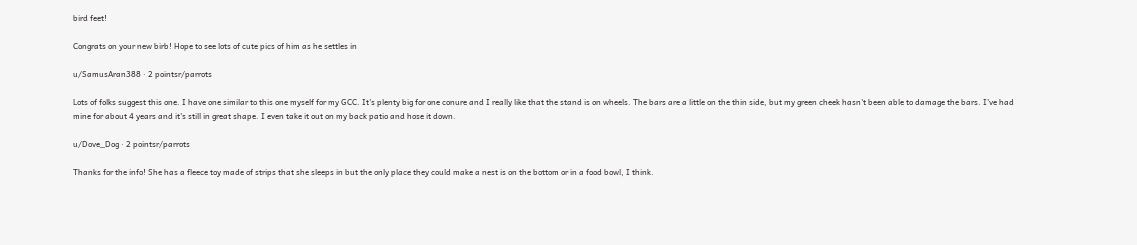bird feet!

Congrats on your new birb! Hope to see lots of cute pics of him as he settles in

u/SamusAran388 · 2 pointsr/parrots

Lots of folks suggest this one. I have one similar to this one myself for my GCC. It's plenty big for one conure and I really like that the stand is on wheels. The bars are a little on the thin side, but my green cheek hasn't been able to damage the bars. I've had mine for about 4 years and it's still in great shape. I even take it out on my back patio and hose it down.

u/Dove_Dog · 2 pointsr/parrots

Thanks for the info! She has a fleece toy made of strips that she sleeps in but the only place they could make a nest is on the bottom or in a food bowl, I think.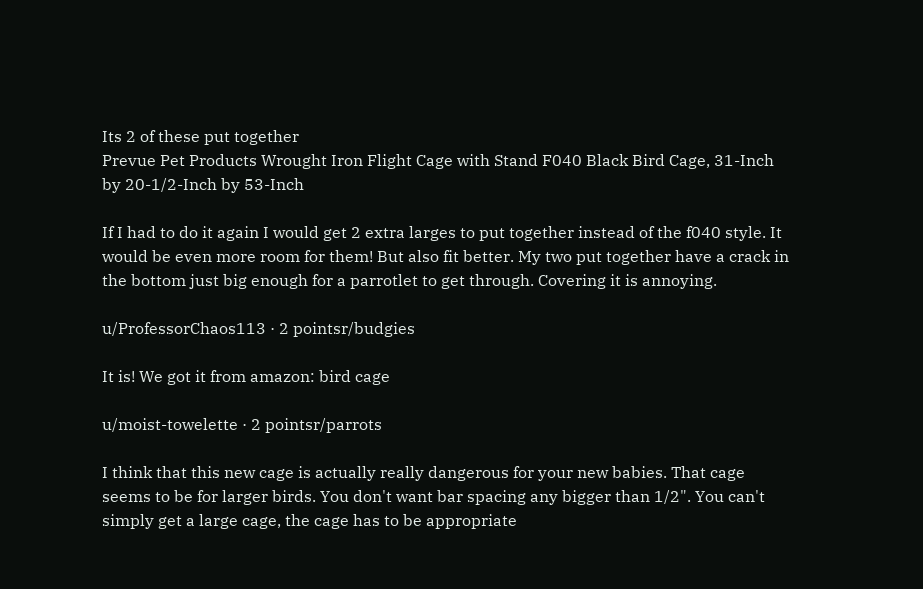Its 2 of these put together
Prevue Pet Products Wrought Iron Flight Cage with Stand F040 Black Bird Cage, 31-Inch by 20-1/2-Inch by 53-Inch

If I had to do it again I would get 2 extra larges to put together instead of the f040 style. It would be even more room for them! But also fit better. My two put together have a crack in the bottom just big enough for a parrotlet to get through. Covering it is annoying.

u/ProfessorChaos113 · 2 pointsr/budgies

It is! We got it from amazon: bird cage

u/moist-towelette · 2 pointsr/parrots

I think that this new cage is actually really dangerous for your new babies. That cage seems to be for larger birds. You don't want bar spacing any bigger than 1/2". You can't simply get a large cage, the cage has to be appropriate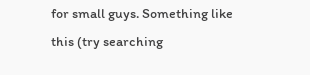for small guys. Something like this (try searching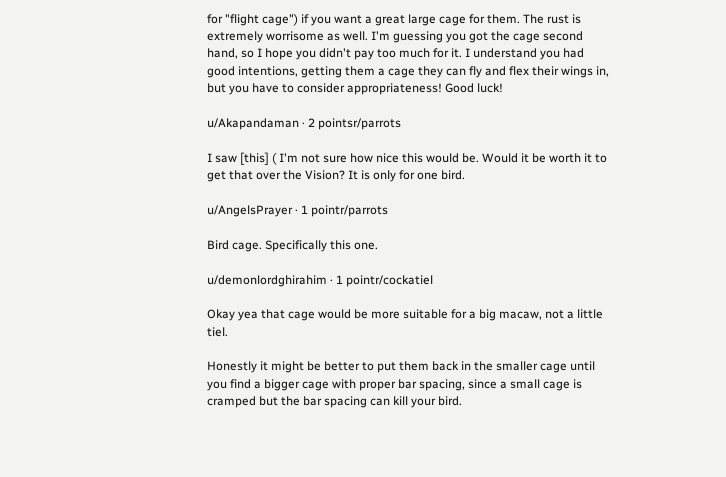for "flight cage") if you want a great large cage for them. The rust is extremely worrisome as well. I'm guessing you got the cage second hand, so I hope you didn't pay too much for it. I understand you had good intentions, getting them a cage they can fly and flex their wings in, but you have to consider appropriateness! Good luck!

u/Akapandaman · 2 pointsr/parrots

I saw [this] ( I'm not sure how nice this would be. Would it be worth it to get that over the Vision? It is only for one bird.

u/AngelsPrayer · 1 pointr/parrots

Bird cage. Specifically this one.

u/demonlordghirahim · 1 pointr/cockatiel

Okay yea that cage would be more suitable for a big macaw, not a little tiel.

Honestly it might be better to put them back in the smaller cage until you find a bigger cage with proper bar spacing, since a small cage is cramped but the bar spacing can kill your bird.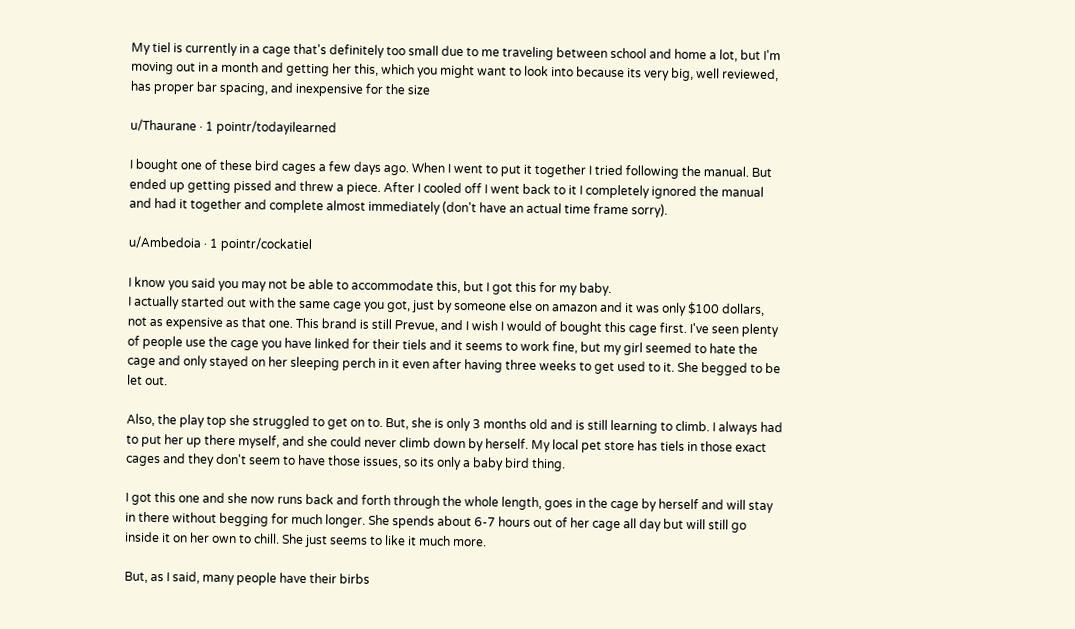My tiel is currently in a cage that's definitely too small due to me traveling between school and home a lot, but I'm moving out in a month and getting her this, which you might want to look into because its very big, well reviewed, has proper bar spacing, and inexpensive for the size

u/Thaurane · 1 pointr/todayilearned

I bought one of these bird cages a few days ago. When I went to put it together I tried following the manual. But ended up getting pissed and threw a piece. After I cooled off I went back to it I completely ignored the manual and had it together and complete almost immediately (don't have an actual time frame sorry).

u/Ambedoia · 1 pointr/cockatiel

I know you said you may not be able to accommodate this, but I got this for my baby.
I actually started out with the same cage you got, just by someone else on amazon and it was only $100 dollars, not as expensive as that one. This brand is still Prevue, and I wish I would of bought this cage first. I've seen plenty of people use the cage you have linked for their tiels and it seems to work fine, but my girl seemed to hate the cage and only stayed on her sleeping perch in it even after having three weeks to get used to it. She begged to be let out.

Also, the play top she struggled to get on to. But, she is only 3 months old and is still learning to climb. I always had to put her up there myself, and she could never climb down by herself. My local pet store has tiels in those exact cages and they don't seem to have those issues, so its only a baby bird thing.

I got this one and she now runs back and forth through the whole length, goes in the cage by herself and will stay in there without begging for much longer. She spends about 6-7 hours out of her cage all day but will still go inside it on her own to chill. She just seems to like it much more.

But, as I said, many people have their birbs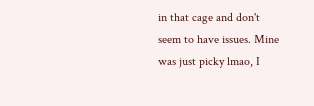in that cage and don't seem to have issues. Mine was just picky lmao, I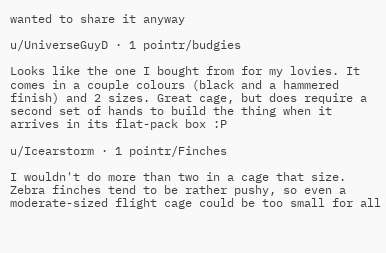wanted to share it anyway

u/UniverseGuyD · 1 pointr/budgies

Looks like the one I bought from for my lovies. It comes in a couple colours (black and a hammered finish) and 2 sizes. Great cage, but does require a second set of hands to build the thing when it arrives in its flat-pack box :P

u/Icearstorm · 1 pointr/Finches

I wouldn't do more than two in a cage that size. Zebra finches tend to be rather pushy, so even a moderate-sized flight cage could be too small for all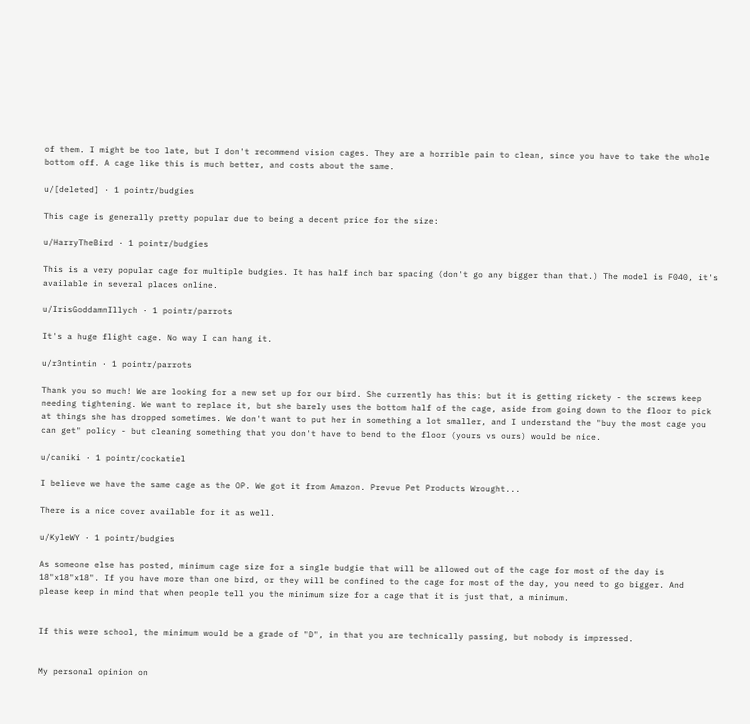of them. I might be too late, but I don't recommend vision cages. They are a horrible pain to clean, since you have to take the whole bottom off. A cage like this is much better, and costs about the same.

u/[deleted] · 1 pointr/budgies

This cage is generally pretty popular due to being a decent price for the size:

u/HarryTheBird · 1 pointr/budgies

This is a very popular cage for multiple budgies. It has half inch bar spacing (don't go any bigger than that.) The model is F040, it's available in several places online.

u/IrisGoddamnIllych · 1 pointr/parrots

It's a huge flight cage. No way I can hang it.

u/r3ntintin · 1 pointr/parrots

Thank you so much! We are looking for a new set up for our bird. She currently has this: but it is getting rickety - the screws keep needing tightening. We want to replace it, but she barely uses the bottom half of the cage, aside from going down to the floor to pick at things she has dropped sometimes. We don't want to put her in something a lot smaller, and I understand the "buy the most cage you can get" policy - but cleaning something that you don't have to bend to the floor (yours vs ours) would be nice.

u/caniki · 1 pointr/cockatiel

I believe we have the same cage as the OP. We got it from Amazon. Prevue Pet Products Wrought...

There is a nice cover available for it as well.

u/KyleWY · 1 pointr/budgies

As someone else has posted, minimum cage size for a single budgie that will be allowed out of the cage for most of the day is 18"x18"x18". If you have more than one bird, or they will be confined to the cage for most of the day, you need to go bigger. And please keep in mind that when people tell you the minimum size for a cage that it is just that, a minimum.


If this were school, the minimum would be a grade of "D", in that you are technically passing, but nobody is impressed.


My personal opinion on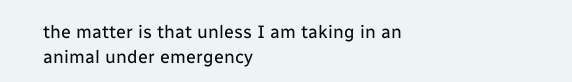the matter is that unless I am taking in an animal under emergency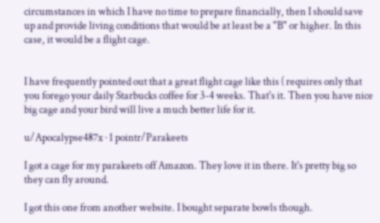circumstances in which I have no time to prepare financially, then I should save up and provide living conditions that would be at least be a "B" or higher. In this case, it would be a flight cage.


I have frequently pointed out that a great flight cage like this ( requires only that you forego your daily Starbucks coffee for 3-4 weeks. That's it. Then you have nice big cage and your bird will live a much better life for it.

u/Apocalypse487x · 1 pointr/Parakeets

I got a cage for my parakeets off Amazon. They love it in there. It's pretty big so they can fly around.

I got this one from another website. I bought separate bowls though.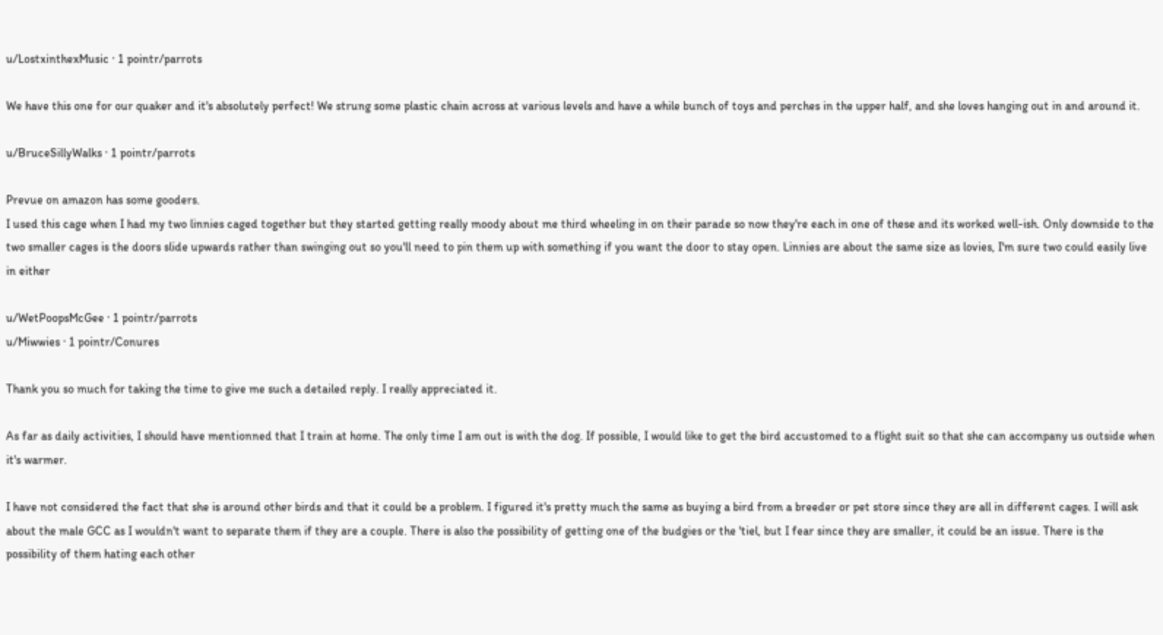u/LostxinthexMusic · 1 pointr/parrots

We have this one for our quaker and it's absolutely perfect! We strung some plastic chain across at various levels and have a while bunch of toys and perches in the upper half, and she loves hanging out in and around it.

u/BruceSillyWalks · 1 pointr/parrots

Prevue on amazon has some gooders.
I used this cage when I had my two linnies caged together but they started getting really moody about me third wheeling in on their parade so now they're each in one of these and its worked well-ish. Only downside to the two smaller cages is the doors slide upwards rather than swinging out so you'll need to pin them up with something if you want the door to stay open. Linnies are about the same size as lovies, I'm sure two could easily live in either

u/WetPoopsMcGee · 1 pointr/parrots
u/Miwwies · 1 pointr/Conures

Thank you so much for taking the time to give me such a detailed reply. I really appreciated it.

As far as daily activities, I should have mentionned that I train at home. The only time I am out is with the dog. If possible, I would like to get the bird accustomed to a flight suit so that she can accompany us outside when it's warmer.

I have not considered the fact that she is around other birds and that it could be a problem. I figured it's pretty much the same as buying a bird from a breeder or pet store since they are all in different cages. I will ask about the male GCC as I wouldn't want to separate them if they are a couple. There is also the possibility of getting one of the budgies or the 'tiel, but I fear since they are smaller, it could be an issue. There is the possibility of them hating each other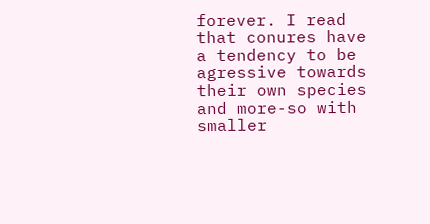forever. I read that conures have a tendency to be agressive towards their own species and more-so with smaller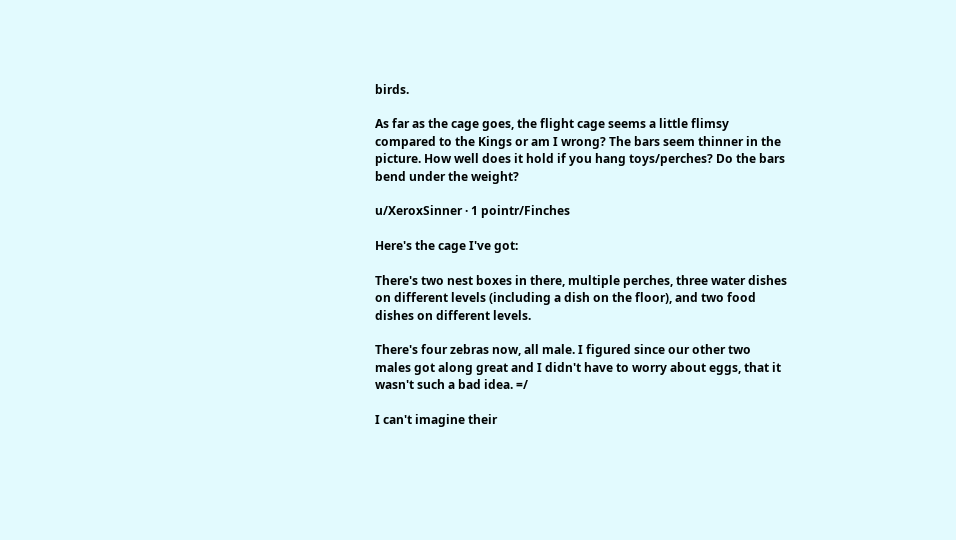birds.

As far as the cage goes, the flight cage seems a little flimsy compared to the Kings or am I wrong? The bars seem thinner in the picture. How well does it hold if you hang toys/perches? Do the bars bend under the weight?

u/XeroxSinner · 1 pointr/Finches

Here's the cage I've got:

There's two nest boxes in there, multiple perches, three water dishes on different levels (including a dish on the floor), and two food dishes on different levels.

There's four zebras now, all male. I figured since our other two males got along great and I didn't have to worry about eggs, that it wasn't such a bad idea. =/

I can't imagine their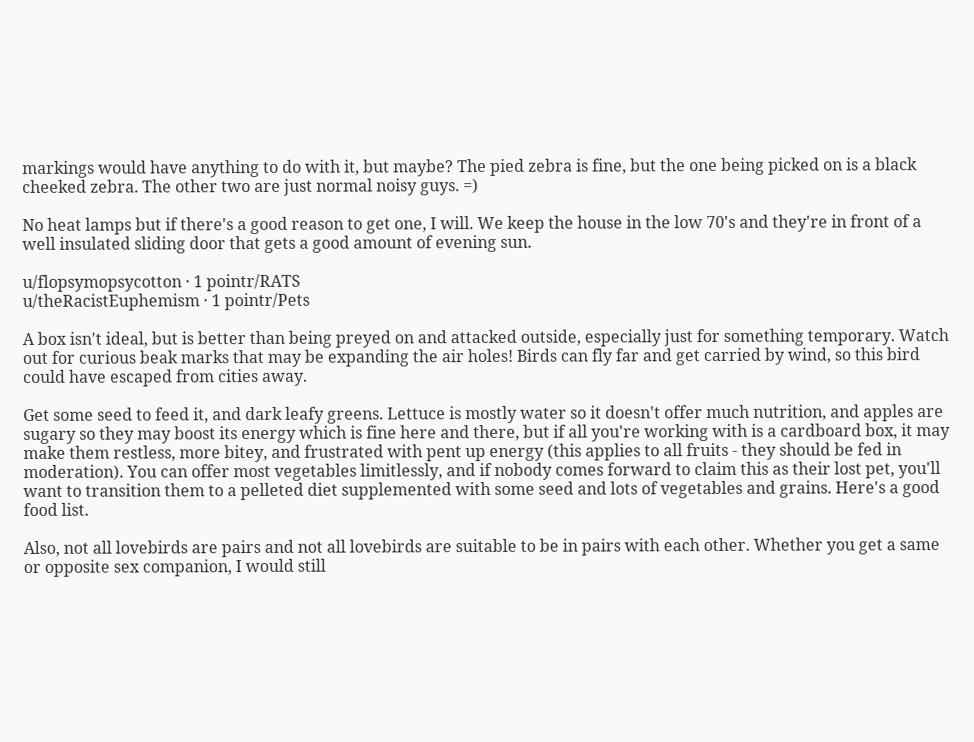markings would have anything to do with it, but maybe? The pied zebra is fine, but the one being picked on is a black cheeked zebra. The other two are just normal noisy guys. =)

No heat lamps but if there's a good reason to get one, I will. We keep the house in the low 70's and they're in front of a well insulated sliding door that gets a good amount of evening sun.

u/flopsymopsycotton · 1 pointr/RATS
u/theRacistEuphemism · 1 pointr/Pets

A box isn't ideal, but is better than being preyed on and attacked outside, especially just for something temporary. Watch out for curious beak marks that may be expanding the air holes! Birds can fly far and get carried by wind, so this bird could have escaped from cities away.

Get some seed to feed it, and dark leafy greens. Lettuce is mostly water so it doesn't offer much nutrition, and apples are sugary so they may boost its energy which is fine here and there, but if all you're working with is a cardboard box, it may make them restless, more bitey, and frustrated with pent up energy (this applies to all fruits - they should be fed in moderation). You can offer most vegetables limitlessly, and if nobody comes forward to claim this as their lost pet, you'll want to transition them to a pelleted diet supplemented with some seed and lots of vegetables and grains. Here's a good food list.

Also, not all lovebirds are pairs and not all lovebirds are suitable to be in pairs with each other. Whether you get a same or opposite sex companion, I would still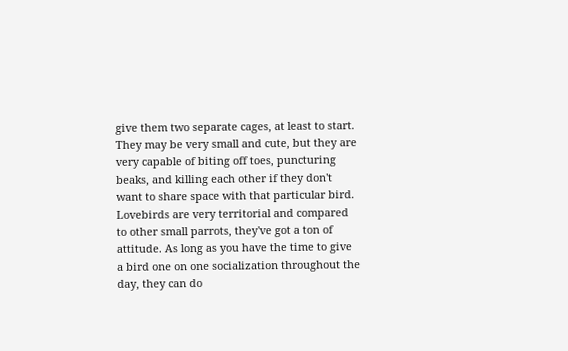give them two separate cages, at least to start. They may be very small and cute, but they are very capable of biting off toes, puncturing beaks, and killing each other if they don't want to share space with that particular bird. Lovebirds are very territorial and compared to other small parrots, they've got a ton of attitude. As long as you have the time to give a bird one on one socialization throughout the day, they can do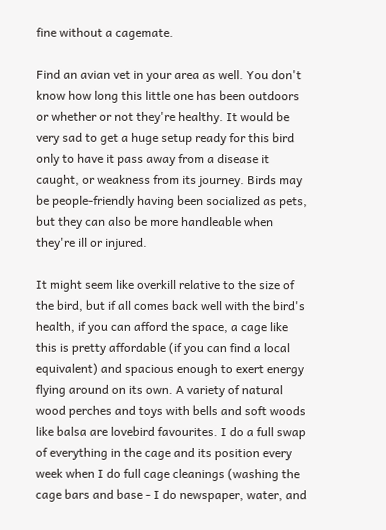fine without a cagemate.

Find an avian vet in your area as well. You don't know how long this little one has been outdoors or whether or not they're healthy. It would be very sad to get a huge setup ready for this bird only to have it pass away from a disease it caught, or weakness from its journey. Birds may be people-friendly having been socialized as pets, but they can also be more handleable when they're ill or injured.

It might seem like overkill relative to the size of the bird, but if all comes back well with the bird's health, if you can afford the space, a cage like this is pretty affordable (if you can find a local equivalent) and spacious enough to exert energy flying around on its own. A variety of natural wood perches and toys with bells and soft woods like balsa are lovebird favourites. I do a full swap of everything in the cage and its position every week when I do full cage cleanings (washing the cage bars and base - I do newspaper, water, and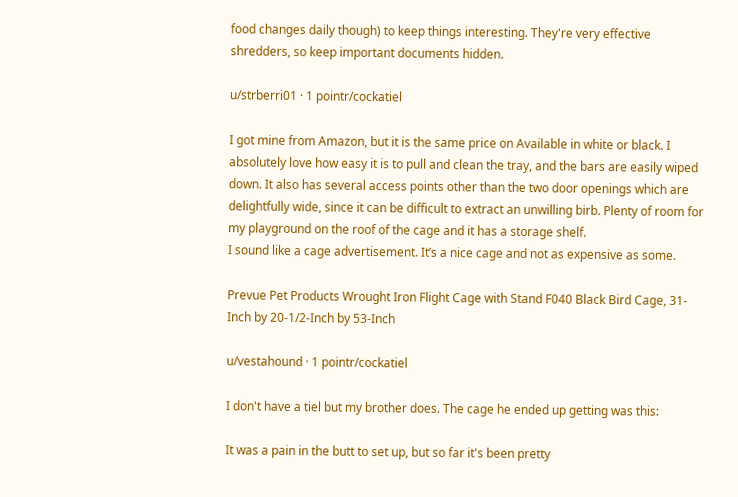food changes daily though) to keep things interesting. They're very effective shredders, so keep important documents hidden.

u/strberri01 · 1 pointr/cockatiel

I got mine from Amazon, but it is the same price on Available in white or black. I absolutely love how easy it is to pull and clean the tray, and the bars are easily wiped down. It also has several access points other than the two door openings which are delightfully wide, since it can be difficult to extract an unwilling birb. Plenty of room for my playground on the roof of the cage and it has a storage shelf.
I sound like a cage advertisement. It’s a nice cage and not as expensive as some.

Prevue Pet Products Wrought Iron Flight Cage with Stand F040 Black Bird Cage, 31-Inch by 20-1/2-Inch by 53-Inch

u/vestahound · 1 pointr/cockatiel

I don't have a tiel but my brother does. The cage he ended up getting was this:

It was a pain in the butt to set up, but so far it's been pretty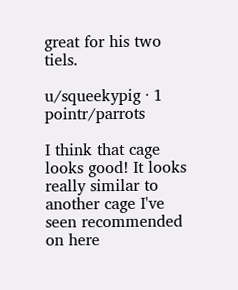great for his two tiels.

u/squeekypig · 1 pointr/parrots

I think that cage looks good! It looks really similar to another cage I've seen recommended on here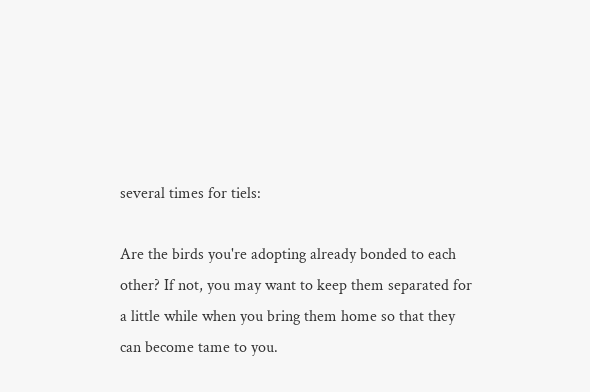several times for tiels:

Are the birds you're adopting already bonded to each other? If not, you may want to keep them separated for a little while when you bring them home so that they can become tame to you.